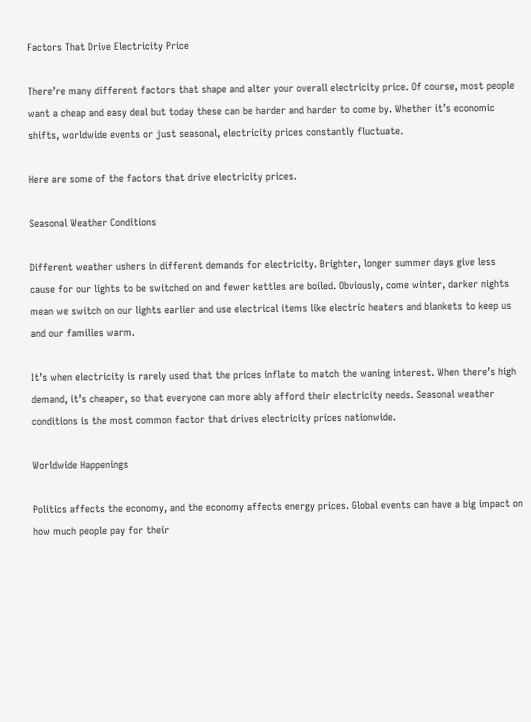Factors That Drive Electricity Price

There’re many different factors that shape and alter your overall electricity price. Of course, most people want a cheap and easy deal but today these can be harder and harder to come by. Whether it’s economic shifts, worldwide events or just seasonal, electricity prices constantly fluctuate.

Here are some of the factors that drive electricity prices.

Seasonal Weather Conditions

Different weather ushers in different demands for electricity. Brighter, longer summer days give less cause for our lights to be switched on and fewer kettles are boiled. Obviously, come winter, darker nights mean we switch on our lights earlier and use electrical items like electric heaters and blankets to keep us and our families warm.

It’s when electricity is rarely used that the prices inflate to match the waning interest. When there’s high demand, it’s cheaper, so that everyone can more ably afford their electricity needs. Seasonal weather conditions is the most common factor that drives electricity prices nationwide.

Worldwide Happenings

Politics affects the economy, and the economy affects energy prices. Global events can have a big impact on how much people pay for their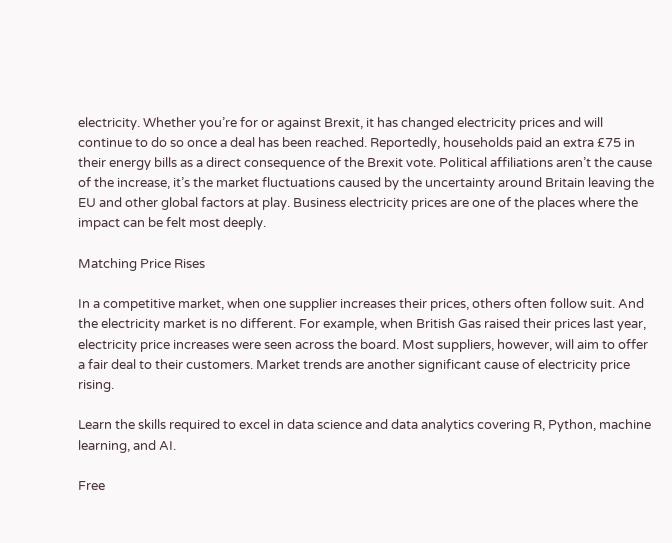electricity. Whether you’re for or against Brexit, it has changed electricity prices and will continue to do so once a deal has been reached. Reportedly, households paid an extra £75 in their energy bills as a direct consequence of the Brexit vote. Political affiliations aren’t the cause of the increase, it’s the market fluctuations caused by the uncertainty around Britain leaving the EU and other global factors at play. Business electricity prices are one of the places where the impact can be felt most deeply.

Matching Price Rises

In a competitive market, when one supplier increases their prices, others often follow suit. And the electricity market is no different. For example, when British Gas raised their prices last year, electricity price increases were seen across the board. Most suppliers, however, will aim to offer a fair deal to their customers. Market trends are another significant cause of electricity price rising.

Learn the skills required to excel in data science and data analytics covering R, Python, machine learning, and AI.

Free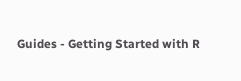Guides - Getting Started with R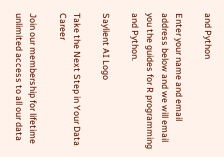and Python

Enter your name and email address below and we will email you the guides for R programming and Python.

Saylient AI Logo

Take the Next Step in Your Data Career

Join our membership for lifetime unlimited access to all our data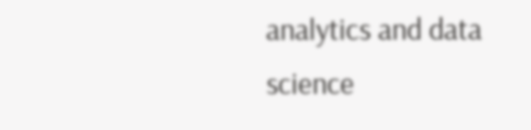analytics and data science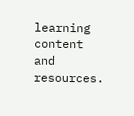learning content and resources.